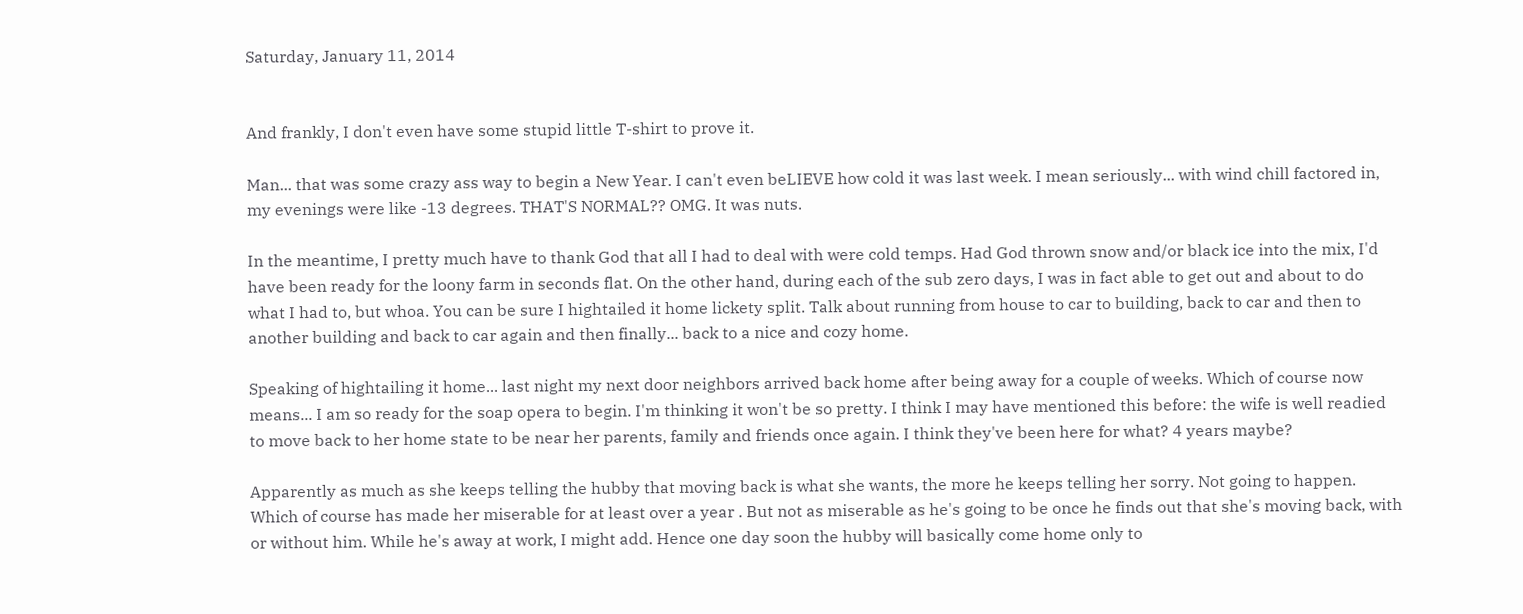Saturday, January 11, 2014


And frankly, I don't even have some stupid little T-shirt to prove it.

Man... that was some crazy ass way to begin a New Year. I can't even beLIEVE how cold it was last week. I mean seriously... with wind chill factored in, my evenings were like -13 degrees. THAT'S NORMAL?? OMG. It was nuts.

In the meantime, I pretty much have to thank God that all I had to deal with were cold temps. Had God thrown snow and/or black ice into the mix, I'd have been ready for the loony farm in seconds flat. On the other hand, during each of the sub zero days, I was in fact able to get out and about to do what I had to, but whoa. You can be sure I hightailed it home lickety split. Talk about running from house to car to building, back to car and then to another building and back to car again and then finally... back to a nice and cozy home.

Speaking of hightailing it home... last night my next door neighbors arrived back home after being away for a couple of weeks. Which of course now means... I am so ready for the soap opera to begin. I'm thinking it won't be so pretty. I think I may have mentioned this before: the wife is well readied to move back to her home state to be near her parents, family and friends once again. I think they've been here for what? 4 years maybe?

Apparently as much as she keeps telling the hubby that moving back is what she wants, the more he keeps telling her sorry. Not going to happen. Which of course has made her miserable for at least over a year . But not as miserable as he's going to be once he finds out that she's moving back, with or without him. While he's away at work, I might add. Hence one day soon the hubby will basically come home only to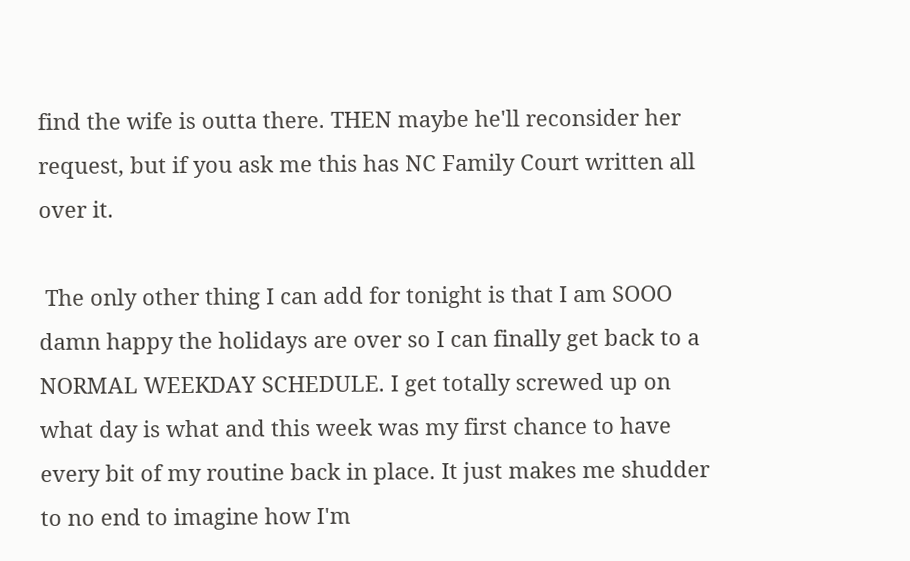find the wife is outta there. THEN maybe he'll reconsider her request, but if you ask me this has NC Family Court written all over it.

 The only other thing I can add for tonight is that I am SOOO damn happy the holidays are over so I can finally get back to a NORMAL WEEKDAY SCHEDULE. I get totally screwed up on what day is what and this week was my first chance to have every bit of my routine back in place. It just makes me shudder to no end to imagine how I'm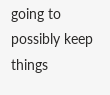going to possibly keep things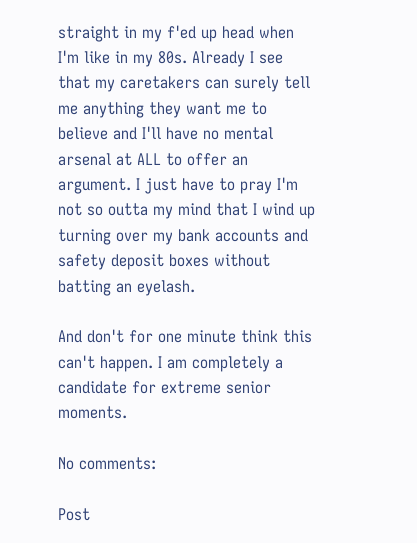straight in my f'ed up head when I'm like in my 80s. Already I see that my caretakers can surely tell me anything they want me to believe and I'll have no mental arsenal at ALL to offer an argument. I just have to pray I'm not so outta my mind that I wind up turning over my bank accounts and safety deposit boxes without batting an eyelash.

And don't for one minute think this can't happen. I am completely a candidate for extreme senior moments.

No comments:

Post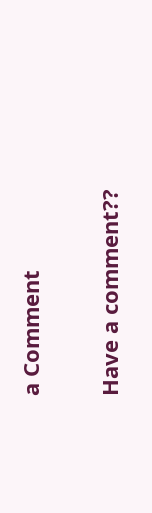a Comment

Have a comment??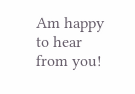Am happy to hear from you!